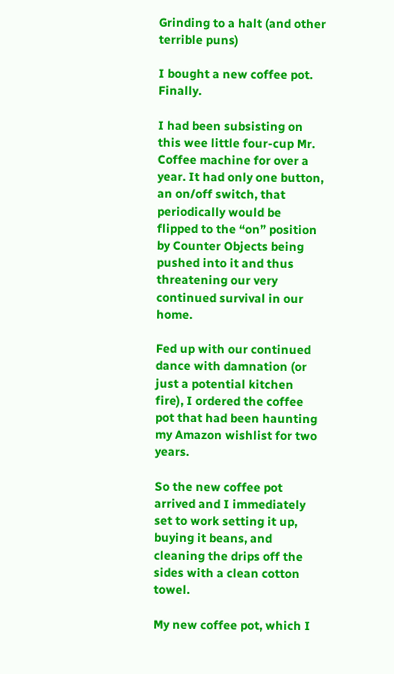Grinding to a halt (and other terrible puns)

I bought a new coffee pot. Finally.

I had been subsisting on this wee little four-cup Mr. Coffee machine for over a year. It had only one button, an on/off switch, that periodically would be flipped to the “on” position by Counter Objects being pushed into it and thus threatening our very continued survival in our home.

Fed up with our continued dance with damnation (or just a potential kitchen fire), I ordered the coffee pot that had been haunting my Amazon wishlist for two years.

So the new coffee pot arrived and I immediately set to work setting it up, buying it beans, and cleaning the drips off the sides with a clean cotton towel.

My new coffee pot, which I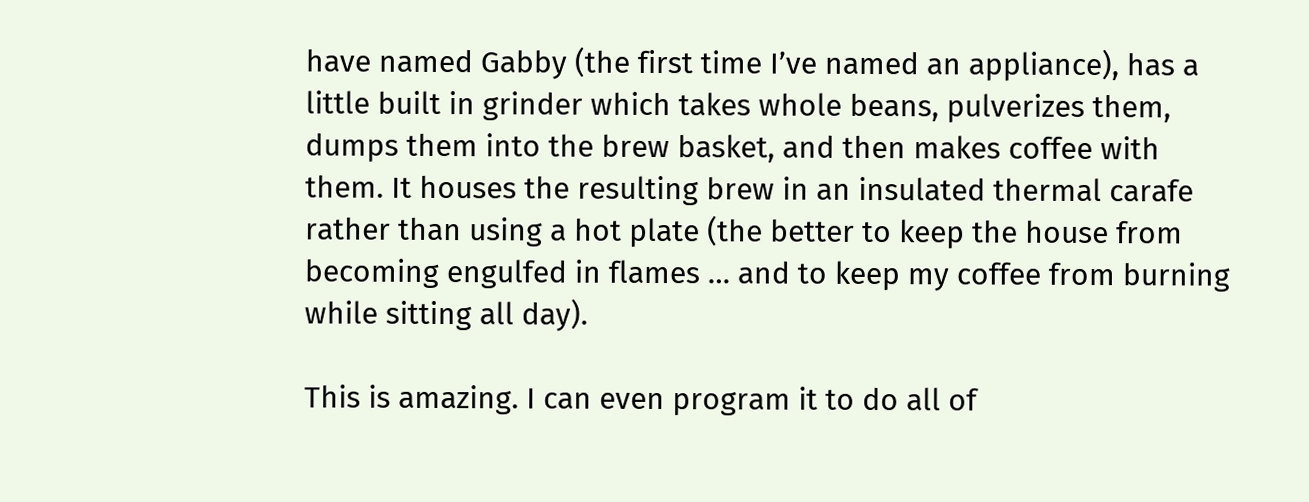have named Gabby (the first time I’ve named an appliance), has a little built in grinder which takes whole beans, pulverizes them, dumps them into the brew basket, and then makes coffee with them. It houses the resulting brew in an insulated thermal carafe rather than using a hot plate (the better to keep the house from becoming engulfed in flames … and to keep my coffee from burning while sitting all day).

This is amazing. I can even program it to do all of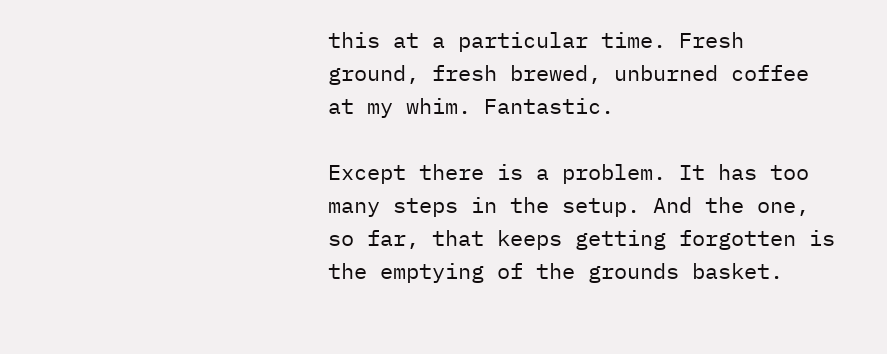this at a particular time. Fresh ground, fresh brewed, unburned coffee at my whim. Fantastic.

Except there is a problem. It has too many steps in the setup. And the one, so far, that keeps getting forgotten is the emptying of the grounds basket.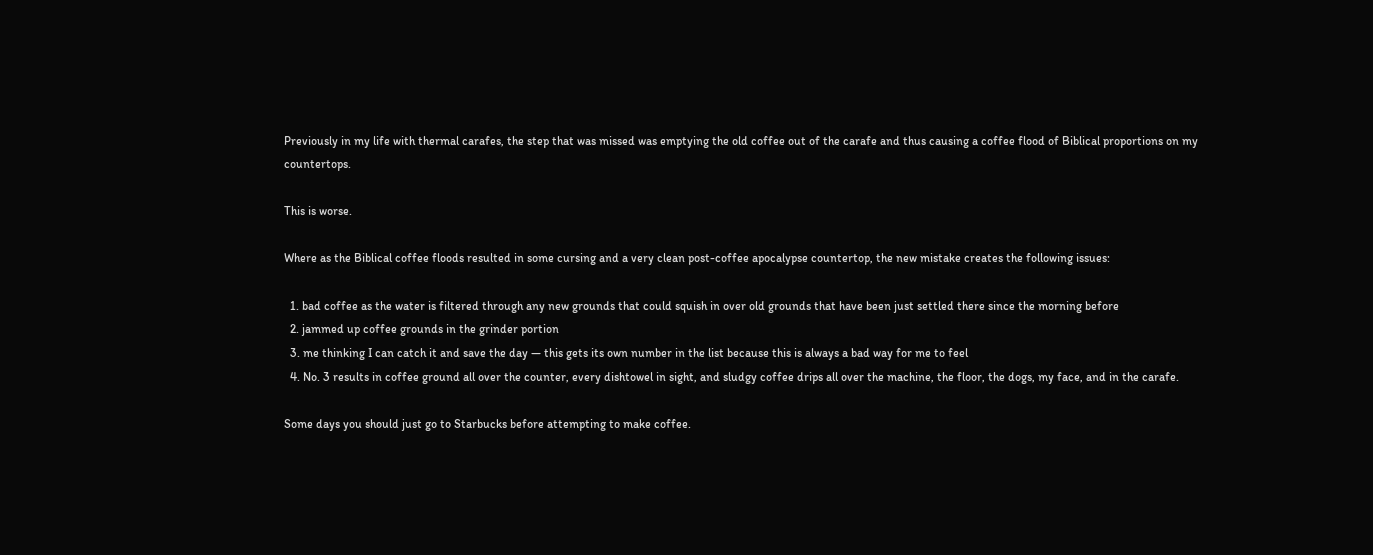Previously in my life with thermal carafes, the step that was missed was emptying the old coffee out of the carafe and thus causing a coffee flood of Biblical proportions on my countertops.

This is worse.

Where as the Biblical coffee floods resulted in some cursing and a very clean post-coffee apocalypse countertop, the new mistake creates the following issues:

  1. bad coffee as the water is filtered through any new grounds that could squish in over old grounds that have been just settled there since the morning before
  2. jammed up coffee grounds in the grinder portion
  3. me thinking I can catch it and save the day — this gets its own number in the list because this is always a bad way for me to feel
  4. No. 3 results in coffee ground all over the counter, every dishtowel in sight, and sludgy coffee drips all over the machine, the floor, the dogs, my face, and in the carafe.

Some days you should just go to Starbucks before attempting to make coffee.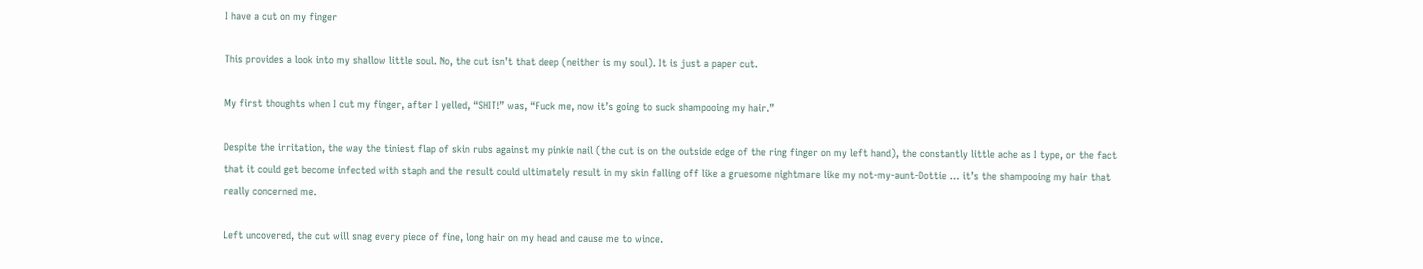I have a cut on my finger

This provides a look into my shallow little soul. No, the cut isn’t that deep (neither is my soul). It is just a paper cut.

My first thoughts when I cut my finger, after I yelled, “SHIT!” was, “Fuck me, now it’s going to suck shampooing my hair.”

Despite the irritation, the way the tiniest flap of skin rubs against my pinkie nail (the cut is on the outside edge of the ring finger on my left hand), the constantly little ache as I type, or the fact that it could get become infected with staph and the result could ultimately result in my skin falling off like a gruesome nightmare like my not-my-aunt-Dottie … it’s the shampooing my hair that really concerned me.

Left uncovered, the cut will snag every piece of fine, long hair on my head and cause me to wince.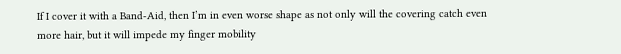If I cover it with a Band-Aid, then I’m in even worse shape as not only will the covering catch even more hair, but it will impede my finger mobility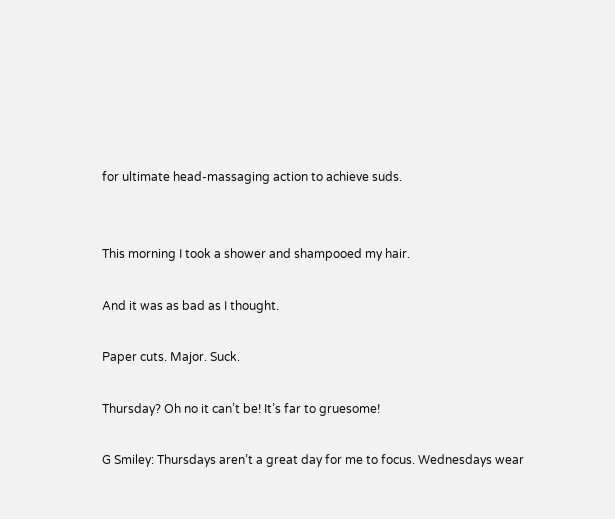for ultimate head-massaging action to achieve suds.


This morning I took a shower and shampooed my hair.

And it was as bad as I thought.

Paper cuts. Major. Suck.

Thursday? Oh no it can’t be! It’s far to gruesome!

G Smiley: Thursdays aren’t a great day for me to focus. Wednesdays wear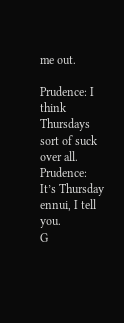me out.

Prudence: I think Thursdays sort of suck over all.
Prudence: It’s Thursday ennui, I tell you.
G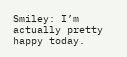Smiley: I’m actually pretty happy today.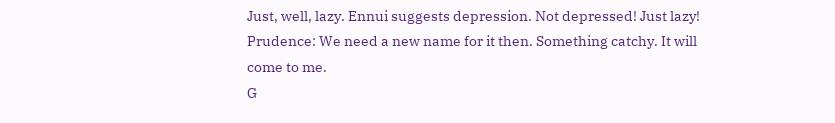Just, well, lazy. Ennui suggests depression. Not depressed! Just lazy!
Prudence: We need a new name for it then. Something catchy. It will come to me.
G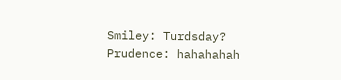Smiley: Turdsday?
Prudence: hahahahah